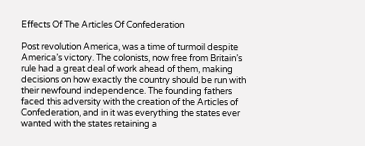Effects Of The Articles Of Confederation

Post revolution America, was a time of turmoil despite America’s victory. The colonists, now free from Britain’s rule had a great deal of work ahead of them, making decisions on how exactly the country should be run with their newfound independence. The founding fathers faced this adversity with the creation of the Articles of Confederation, and in it was everything the states ever wanted with the states retaining a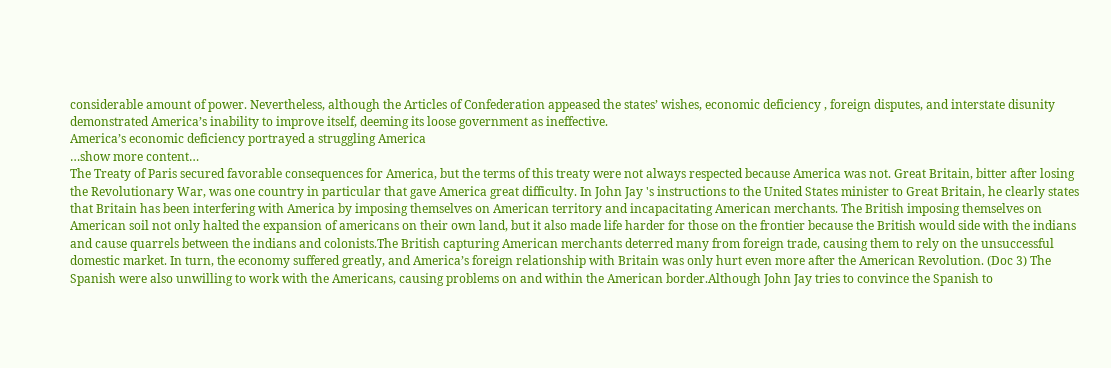considerable amount of power. Nevertheless, although the Articles of Confederation appeased the states’ wishes, economic deficiency , foreign disputes, and interstate disunity demonstrated America’s inability to improve itself, deeming its loose government as ineffective.
America’s economic deficiency portrayed a struggling America
…show more content…
The Treaty of Paris secured favorable consequences for America, but the terms of this treaty were not always respected because America was not. Great Britain, bitter after losing the Revolutionary War, was one country in particular that gave America great difficulty. In John Jay 's instructions to the United States minister to Great Britain, he clearly states that Britain has been interfering with America by imposing themselves on American territory and incapacitating American merchants. The British imposing themselves on American soil not only halted the expansion of americans on their own land, but it also made life harder for those on the frontier because the British would side with the indians and cause quarrels between the indians and colonists.The British capturing American merchants deterred many from foreign trade, causing them to rely on the unsuccessful domestic market. In turn, the economy suffered greatly, and America’s foreign relationship with Britain was only hurt even more after the American Revolution. (Doc 3) The Spanish were also unwilling to work with the Americans, causing problems on and within the American border.Although John Jay tries to convince the Spanish to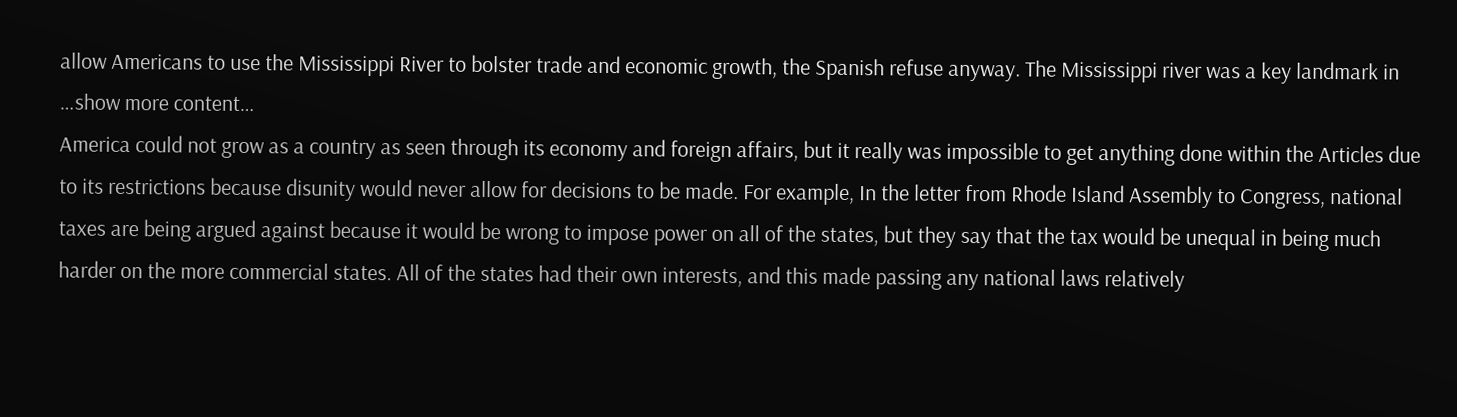allow Americans to use the Mississippi River to bolster trade and economic growth, the Spanish refuse anyway. The Mississippi river was a key landmark in …show more content…
America could not grow as a country as seen through its economy and foreign affairs, but it really was impossible to get anything done within the Articles due to its restrictions because disunity would never allow for decisions to be made. For example, In the letter from Rhode Island Assembly to Congress, national taxes are being argued against because it would be wrong to impose power on all of the states, but they say that the tax would be unequal in being much harder on the more commercial states. All of the states had their own interests, and this made passing any national laws relatively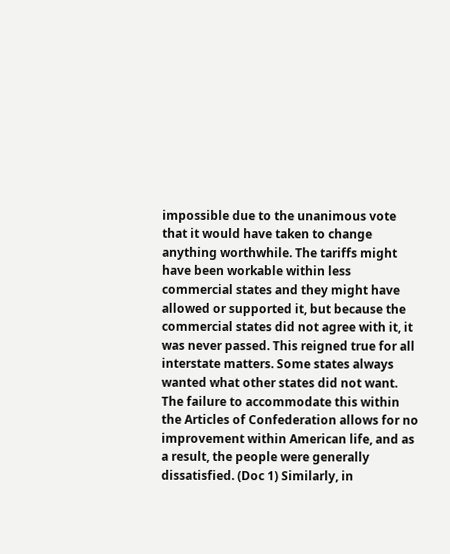impossible due to the unanimous vote that it would have taken to change anything worthwhile. The tariffs might have been workable within less commercial states and they might have allowed or supported it, but because the commercial states did not agree with it, it was never passed. This reigned true for all interstate matters. Some states always wanted what other states did not want. The failure to accommodate this within the Articles of Confederation allows for no improvement within American life, and as a result, the people were generally dissatisfied. (Doc 1) Similarly, in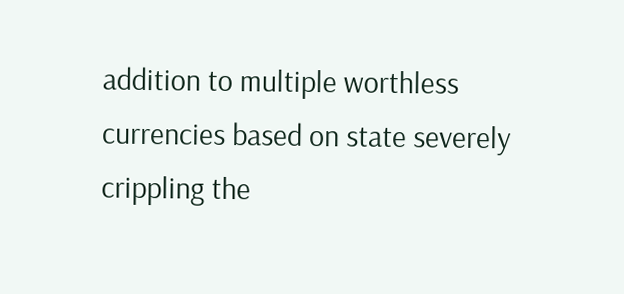addition to multiple worthless currencies based on state severely crippling the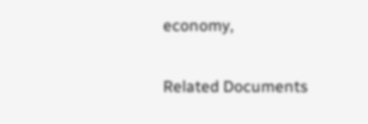economy,

Related Documents